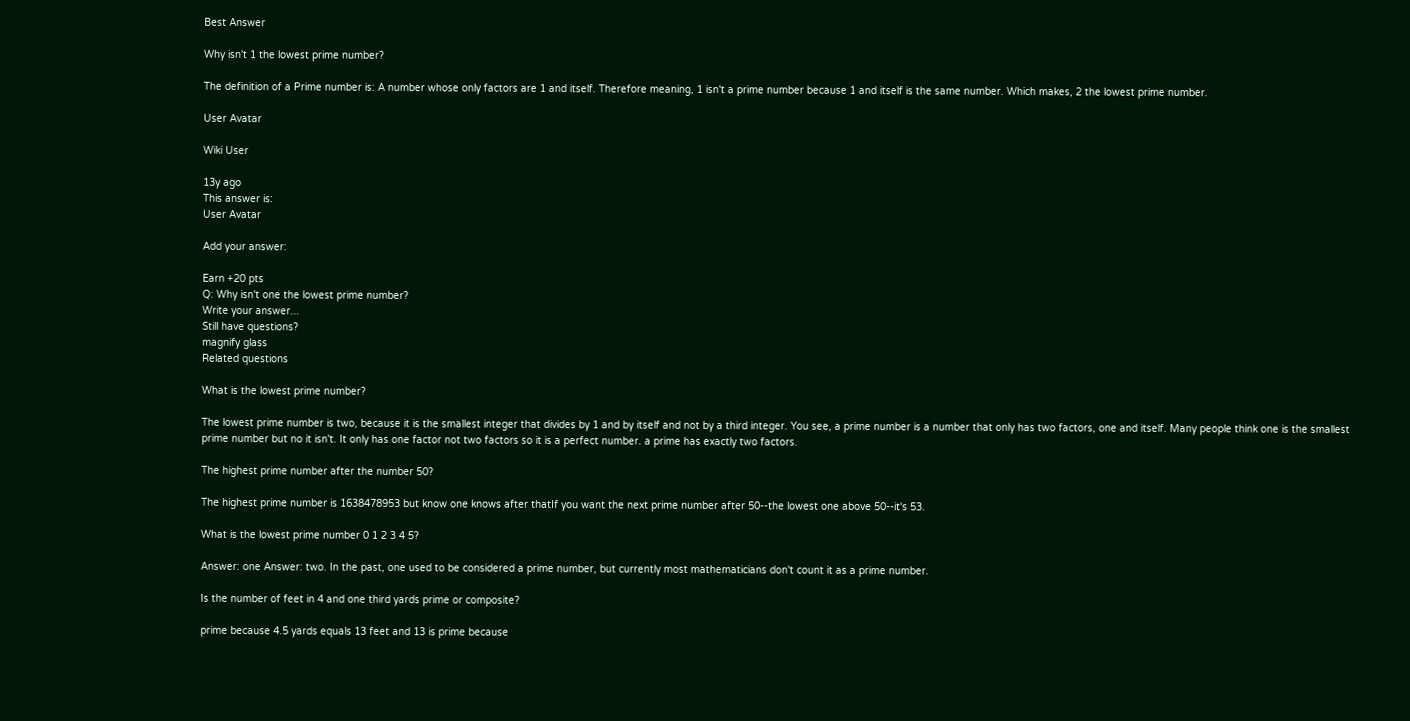Best Answer

Why isn't 1 the lowest prime number?

The definition of a Prime number is: A number whose only factors are 1 and itself. Therefore meaning, 1 isn't a prime number because 1 and itself is the same number. Which makes, 2 the lowest prime number.

User Avatar

Wiki User

13y ago
This answer is:
User Avatar

Add your answer:

Earn +20 pts
Q: Why isn't one the lowest prime number?
Write your answer...
Still have questions?
magnify glass
Related questions

What is the lowest prime number?

The lowest prime number is two, because it is the smallest integer that divides by 1 and by itself and not by a third integer. You see, a prime number is a number that only has two factors, one and itself. Many people think one is the smallest prime number but no it isn't. It only has one factor not two factors so it is a perfect number. a prime has exactly two factors.

The highest prime number after the number 50?

The highest prime number is 1638478953 but know one knows after thatIf you want the next prime number after 50--the lowest one above 50--it's 53.

What is the lowest prime number 0 1 2 3 4 5?

Answer: one Answer: two. In the past, one used to be considered a prime number, but currently most mathematicians don't count it as a prime number.

Is the number of feet in 4 and one third yards prime or composite?

prime because 4.5 yards equals 13 feet and 13 is prime because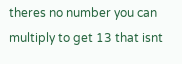theres no number you can multiply to get 13 that isnt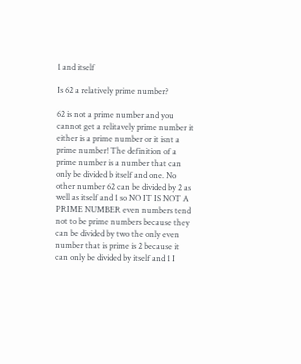1 and itself

Is 62 a relatively prime number?

62 is not a prime number and you cannot get a relitavely prime number it either is a prime number or it isnt a prime number! The definition of a prime number is a number that can only be divided b itself and one. No other number 62 can be divided by 2 as well as itself and 1 so NO IT IS NOT A PRIME NUMBER even numbers tend not to be prime numbers because they can be divided by two the only even number that is prime is 2 because it can only be divided by itself and 1 I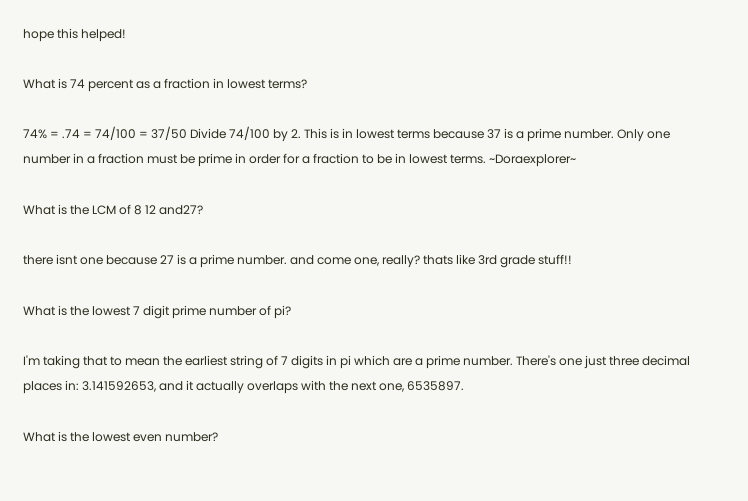hope this helped!

What is 74 percent as a fraction in lowest terms?

74% = .74 = 74/100 = 37/50 Divide 74/100 by 2. This is in lowest terms because 37 is a prime number. Only one number in a fraction must be prime in order for a fraction to be in lowest terms. ~Doraexplorer~

What is the LCM of 8 12 and27?

there isnt one because 27 is a prime number. and come one, really? thats like 3rd grade stuff!!

What is the lowest 7 digit prime number of pi?

I'm taking that to mean the earliest string of 7 digits in pi which are a prime number. There's one just three decimal places in: 3.141592653, and it actually overlaps with the next one, 6535897.

What is the lowest even number?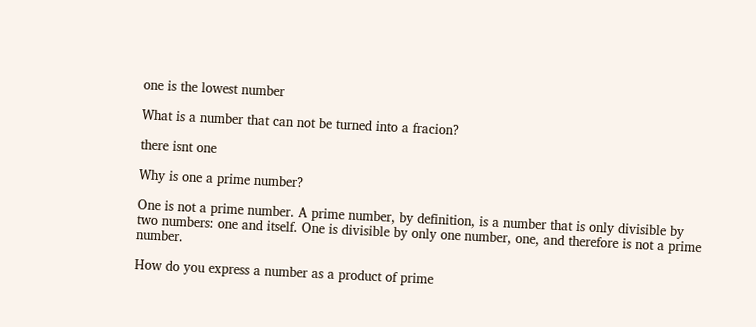one is the lowest number

What is a number that can not be turned into a fracion?

there isnt one

Why is one a prime number?

One is not a prime number. A prime number, by definition, is a number that is only divisible by two numbers: one and itself. One is divisible by only one number, one, and therefore is not a prime number.

How do you express a number as a product of prime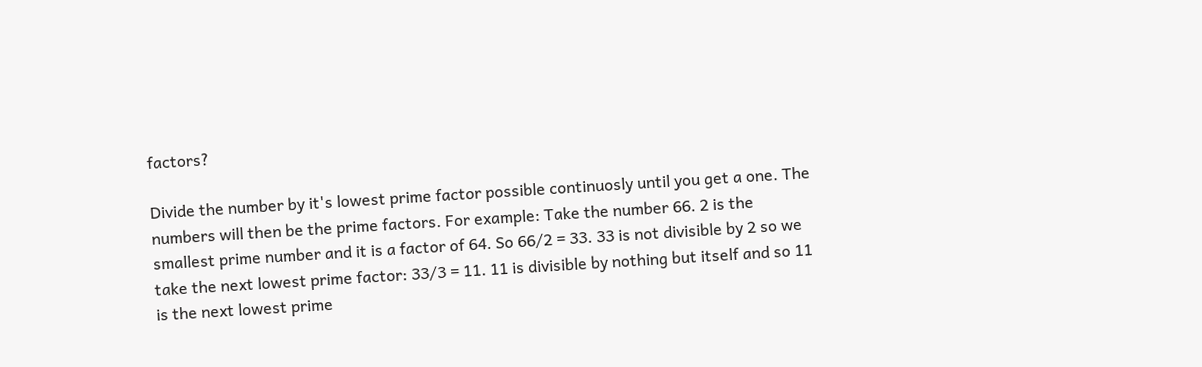factors?

Divide the number by it's lowest prime factor possible continuosly until you get a one. The numbers will then be the prime factors. For example: Take the number 66. 2 is the smallest prime number and it is a factor of 64. So 66/2 = 33. 33 is not divisible by 2 so we take the next lowest prime factor: 33/3 = 11. 11 is divisible by nothing but itself and so 11 is the next lowest prime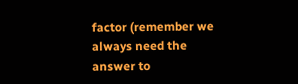factor (remember we always need the answer to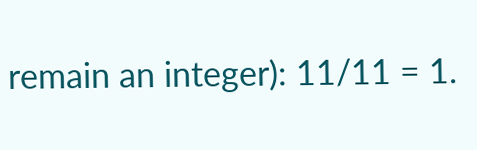remain an integer): 11/11 = 1.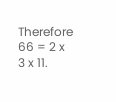Therefore 66 = 2 x 3 x 11.